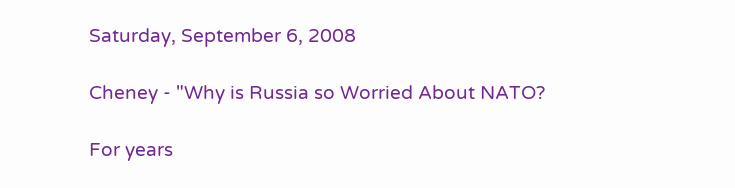Saturday, September 6, 2008

Cheney - "Why is Russia so Worried About NATO?

For years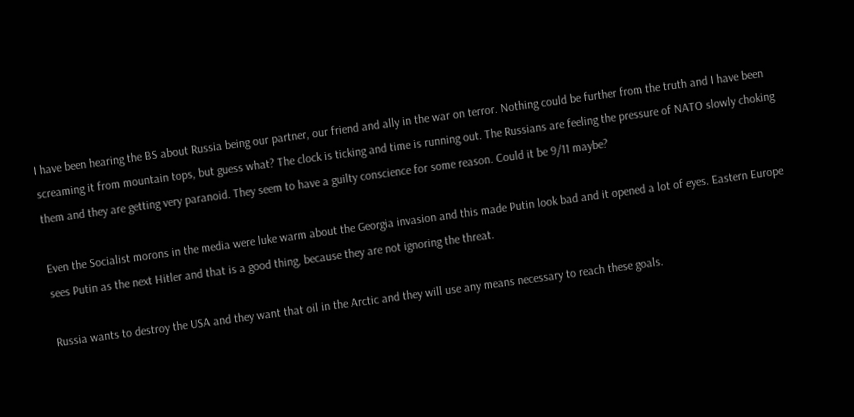I have been hearing the BS about Russia being our partner, our friend and ally in the war on terror. Nothing could be further from the truth and I have been screaming it from mountain tops, but guess what? The clock is ticking and time is running out. The Russians are feeling the pressure of NATO slowly choking them and they are getting very paranoid. They seem to have a guilty conscience for some reason. Could it be 9/11 maybe?

Even the Socialist morons in the media were luke warm about the Georgia invasion and this made Putin look bad and it opened a lot of eyes. Eastern Europe sees Putin as the next Hitler and that is a good thing, because they are not ignoring the threat.

Russia wants to destroy the USA and they want that oil in the Arctic and they will use any means necessary to reach these goals.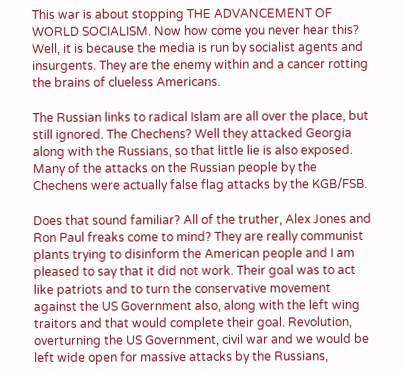This war is about stopping THE ADVANCEMENT OF WORLD SOCIALISM. Now how come you never hear this? Well, it is because the media is run by socialist agents and insurgents. They are the enemy within and a cancer rotting the brains of clueless Americans.

The Russian links to radical Islam are all over the place, but still ignored. The Chechens? Well they attacked Georgia along with the Russians, so that little lie is also exposed. Many of the attacks on the Russian people by the Chechens were actually false flag attacks by the KGB/FSB.

Does that sound familiar? All of the truther, Alex Jones and Ron Paul freaks come to mind? They are really communist plants trying to disinform the American people and I am pleased to say that it did not work. Their goal was to act like patriots and to turn the conservative movement against the US Government also, along with the left wing traitors and that would complete their goal. Revolution, overturning the US Government, civil war and we would be left wide open for massive attacks by the Russians,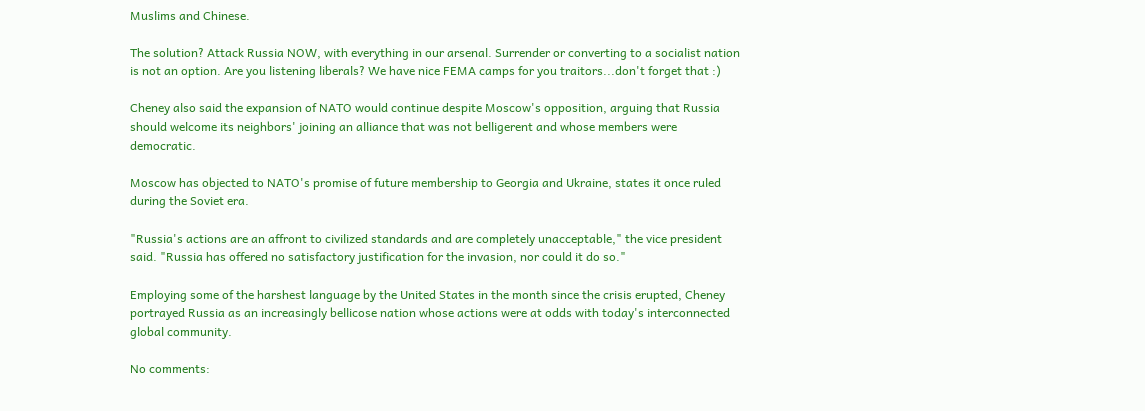Muslims and Chinese.

The solution? Attack Russia NOW, with everything in our arsenal. Surrender or converting to a socialist nation is not an option. Are you listening liberals? We have nice FEMA camps for you traitors...don't forget that :)

Cheney also said the expansion of NATO would continue despite Moscow's opposition, arguing that Russia should welcome its neighbors' joining an alliance that was not belligerent and whose members were democratic.

Moscow has objected to NATO's promise of future membership to Georgia and Ukraine, states it once ruled during the Soviet era.

"Russia's actions are an affront to civilized standards and are completely unacceptable," the vice president said. "Russia has offered no satisfactory justification for the invasion, nor could it do so."

Employing some of the harshest language by the United States in the month since the crisis erupted, Cheney portrayed Russia as an increasingly bellicose nation whose actions were at odds with today's interconnected global community.

No comments: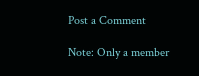Post a Comment

Note: Only a member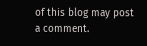of this blog may post a comment.